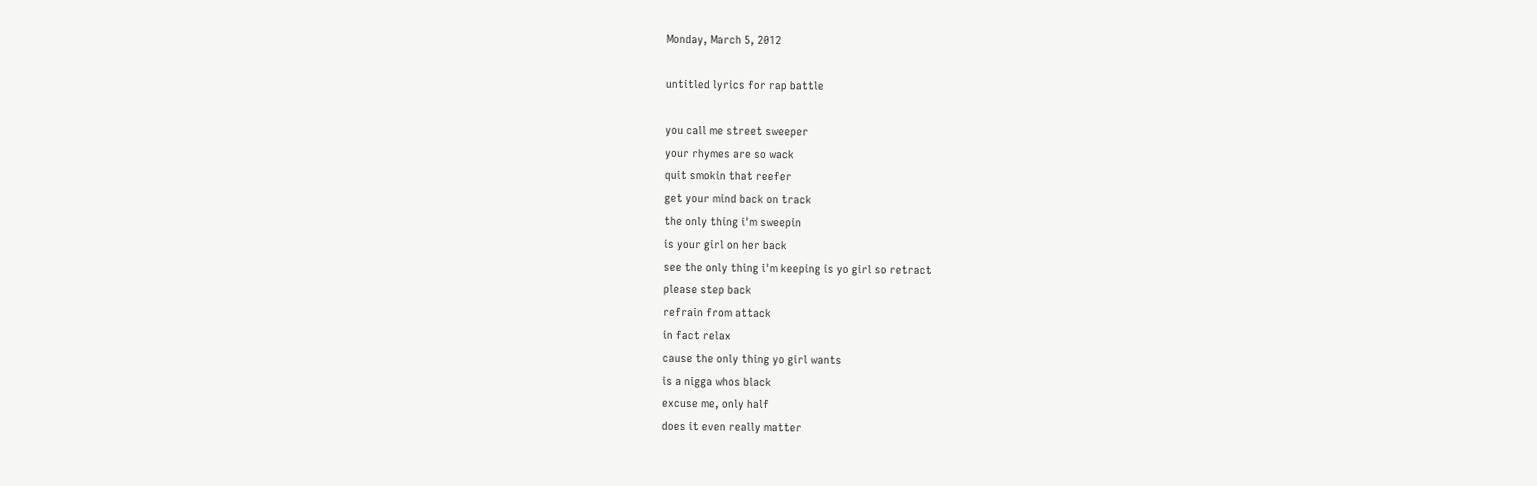Monday, March 5, 2012

untitled lyrics for rap battle

you call me street sweeper
your rhymes are so wack
quit smokin that reefer
get your mind back on track
the only thing i'm sweepin
is your girl on her back
see the only thing i'm keeping is yo girl so retract
please step back
refrain from attack
in fact relax
cause the only thing yo girl wants
is a nigga whos black
excuse me, only half
does it even really matter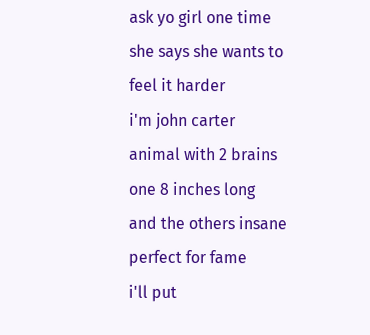ask yo girl one time
she says she wants to feel it harder
i'm john carter
animal with 2 brains
one 8 inches long
and the others insane
perfect for fame
i'll put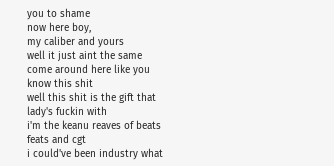you to shame
now here boy,
my caliber and yours
well it just aint the same
come around here like you know this shit
well this shit is the gift that lady's fuckin with
i'm the keanu reaves of beats feats and cgt
i could've been industry what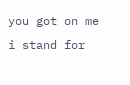you got on me
i stand for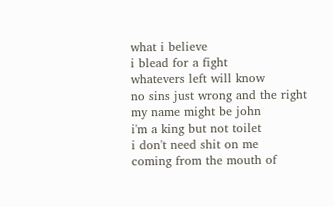what i believe
i blead for a fight
whatevers left will know
no sins just wrong and the right
my name might be john
i'm a king but not toilet
i don't need shit on me
coming from the mouth of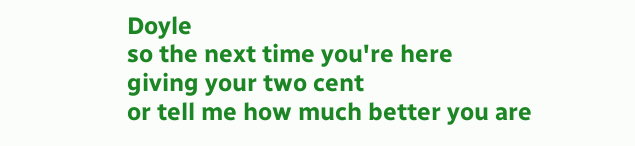Doyle
so the next time you're here
giving your two cent
or tell me how much better you are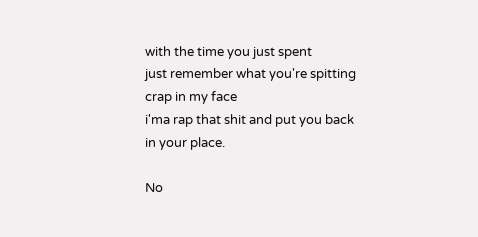with the time you just spent
just remember what you're spitting
crap in my face
i'ma rap that shit and put you back in your place.

No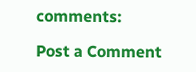comments:

Post a Comment